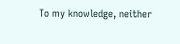To my knowledge, neither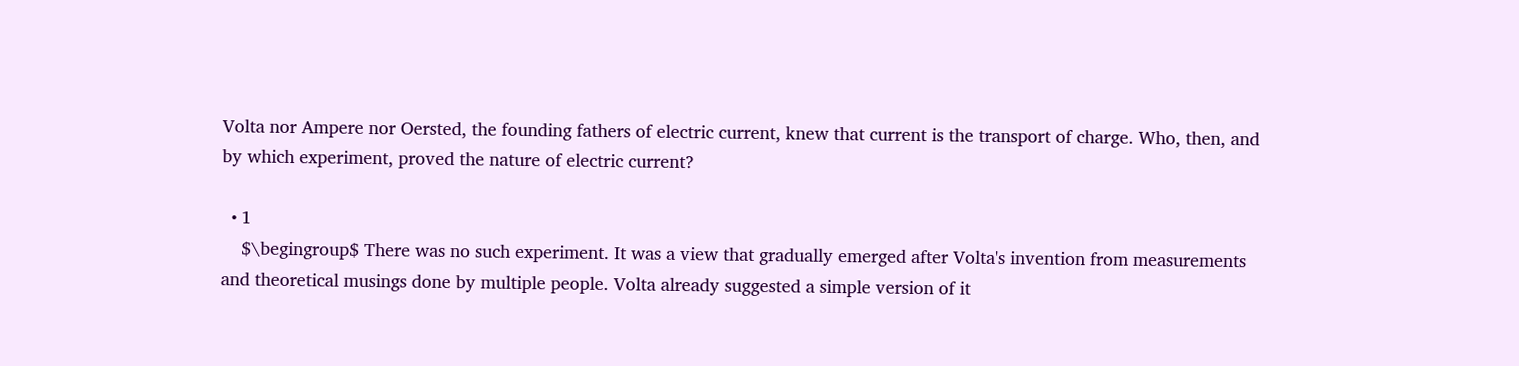Volta nor Ampere nor Oersted, the founding fathers of electric current, knew that current is the transport of charge. Who, then, and by which experiment, proved the nature of electric current?

  • 1
    $\begingroup$ There was no such experiment. It was a view that gradually emerged after Volta's invention from measurements and theoretical musings done by multiple people. Volta already suggested a simple version of it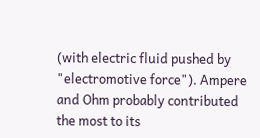(with electric fluid pushed by "electromotive force"). Ampere and Ohm probably contributed the most to its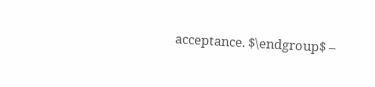acceptance. $\endgroup$ –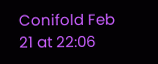Conifold Feb 21 at 22:06